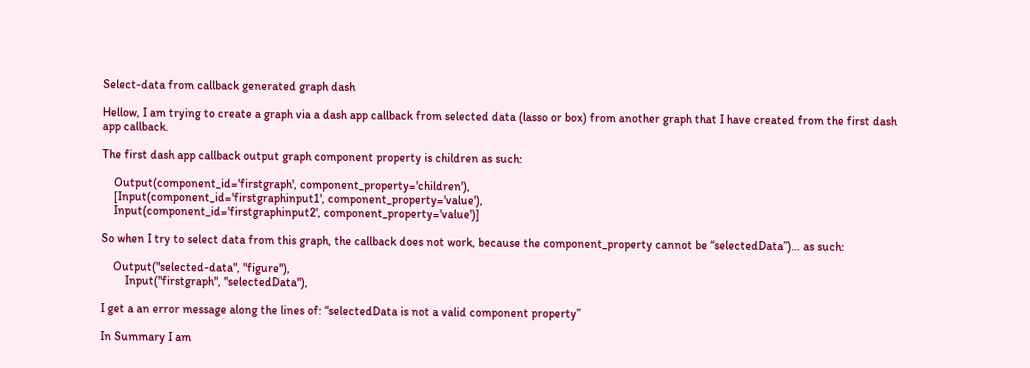Select-data from callback generated graph dash

Hellow, I am trying to create a graph via a dash app callback from selected data (lasso or box) from another graph that I have created from the first dash app callback.

The first dash app callback output graph component property is children as such:

    Output(component_id='firstgraph', component_property='children'),
    [Input(component_id='firstgraphinput1', component_property='value'),
    Input(component_id='firstgraphinput2', component_property='value')]

So when I try to select data from this graph, the callback does not work, because the component_property cannot be “selectedData”)… as such:

    Output("selected-data", "figure"),
        Input("firstgraph", "selectedData"),

I get a an error message along the lines of: “selectedData is not a valid component property”

In Summary I am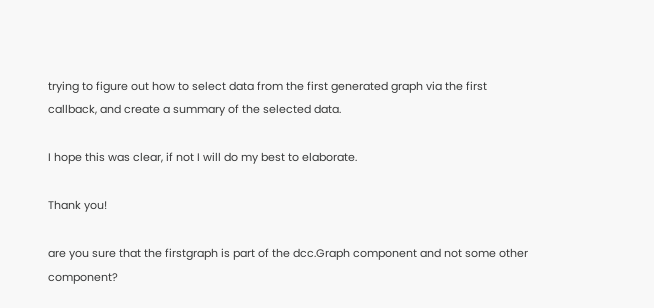trying to figure out how to select data from the first generated graph via the first callback, and create a summary of the selected data.

I hope this was clear, if not I will do my best to elaborate.

Thank you!

are you sure that the firstgraph is part of the dcc.Graph component and not some other component?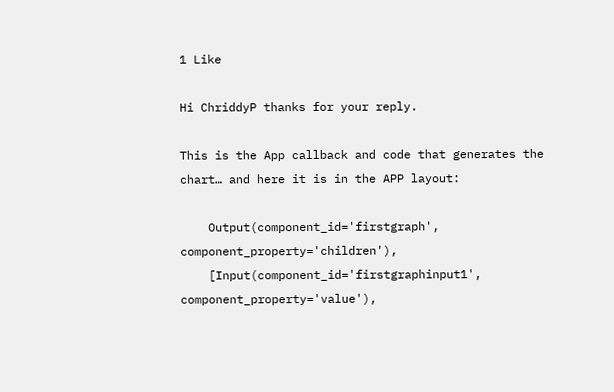1 Like

Hi ChriddyP thanks for your reply.

This is the App callback and code that generates the chart… and here it is in the APP layout:

    Output(component_id='firstgraph', component_property='children'),
    [Input(component_id='firstgraphinput1', component_property='value'),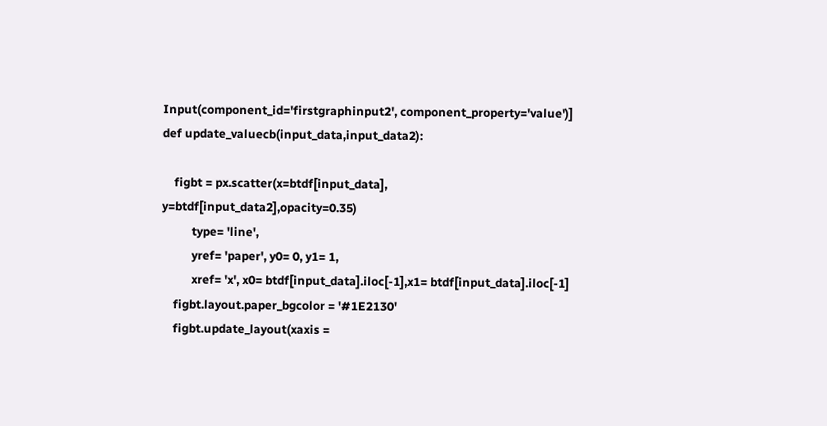Input(component_id='firstgraphinput2', component_property='value')]
def update_valuecb(input_data,input_data2):

    figbt = px.scatter(x=btdf[input_data], y=btdf[input_data2],opacity=0.35)
          type= 'line',
          yref= 'paper', y0= 0, y1= 1,
          xref= 'x', x0= btdf[input_data].iloc[-1],x1= btdf[input_data].iloc[-1]
    figbt.layout.paper_bgcolor = '#1E2130'
    figbt.update_layout(xaxis =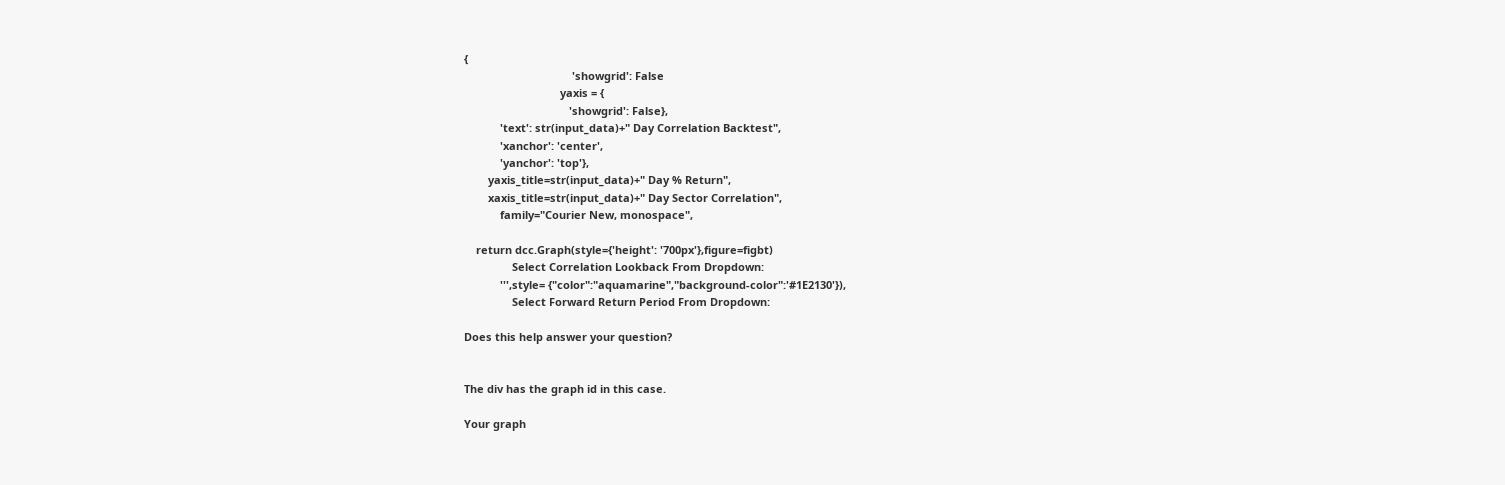{
                                    'showgrid': False
                                yaxis = {
                                   'showgrid': False},
            'text': str(input_data)+" Day Correlation Backtest",
            'xanchor': 'center',
            'yanchor': 'top'},
        yaxis_title=str(input_data)+" Day % Return",
        xaxis_title=str(input_data)+" Day Sector Correlation",
            family="Courier New, monospace",

    return dcc.Graph(style={'height': '700px'},figure=figbt)
                Select Correlation Lookback From Dropdown:
            ''',style= {"color":"aquamarine","background-color":'#1E2130'}),
                Select Forward Return Period From Dropdown:

Does this help answer your question?


The div has the graph id in this case.

Your graph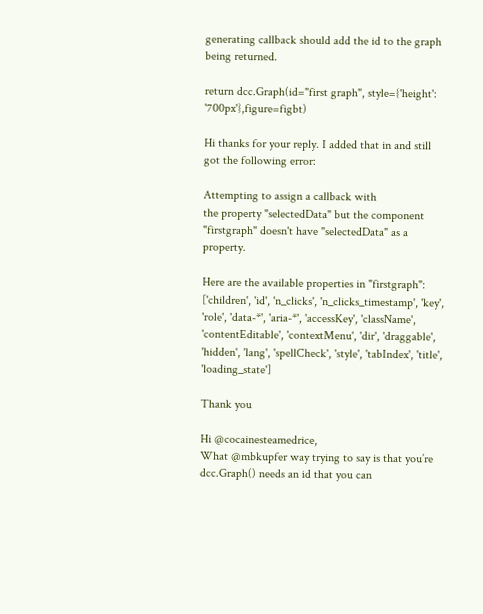generating callback should add the id to the graph being returned.

return dcc.Graph(id="first graph", style={'height': '700px'},figure=figbt)

Hi thanks for your reply. I added that in and still got the following error:

Attempting to assign a callback with
the property "selectedData" but the component
"firstgraph" doesn't have "selectedData" as a property.

Here are the available properties in "firstgraph":
['children', 'id', 'n_clicks', 'n_clicks_timestamp', 'key', 'role', 'data-*', 'aria-*', 'accessKey', 'className', 'contentEditable', 'contextMenu', 'dir', 'draggable', 'hidden', 'lang', 'spellCheck', 'style', 'tabIndex', 'title', 'loading_state']

Thank you

Hi @cocainesteamedrice,
What @mbkupfer way trying to say is that you’re dcc.Graph() needs an id that you can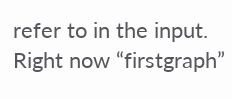refer to in the input.
Right now “firstgraph”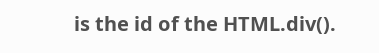is the id of the HTML.div().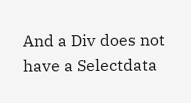And a Div does not have a Selectdata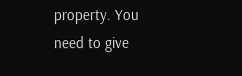property. You need to give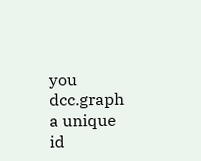you dcc.graph a unique id